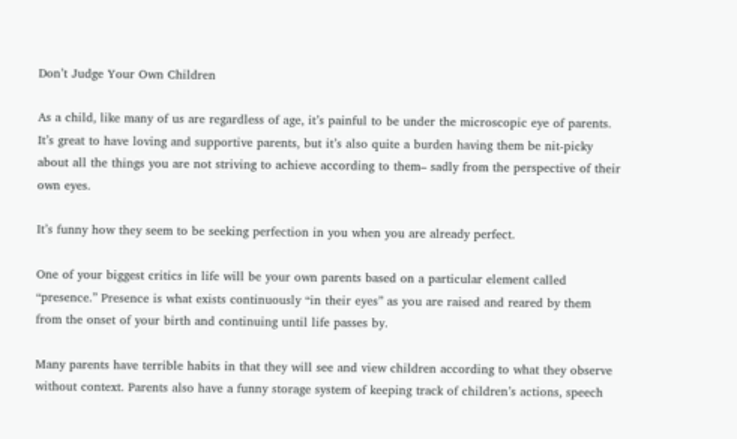Don’t Judge Your Own Children

As a child, like many of us are regardless of age, it’s painful to be under the microscopic eye of parents. It’s great to have loving and supportive parents, but it’s also quite a burden having them be nit-picky about all the things you are not striving to achieve according to them– sadly from the perspective of their own eyes.

It’s funny how they seem to be seeking perfection in you when you are already perfect.

One of your biggest critics in life will be your own parents based on a particular element called “presence.” Presence is what exists continuously “in their eyes” as you are raised and reared by them from the onset of your birth and continuing until life passes by.

Many parents have terrible habits in that they will see and view children according to what they observe without context. Parents also have a funny storage system of keeping track of children’s actions, speech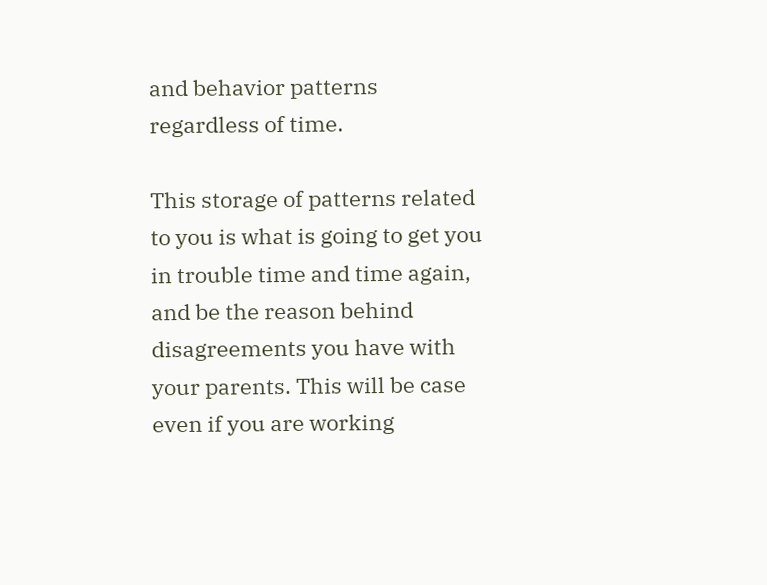and behavior patterns regardless of time.

This storage of patterns related to you is what is going to get you in trouble time and time again, and be the reason behind disagreements you have with your parents. This will be case even if you are working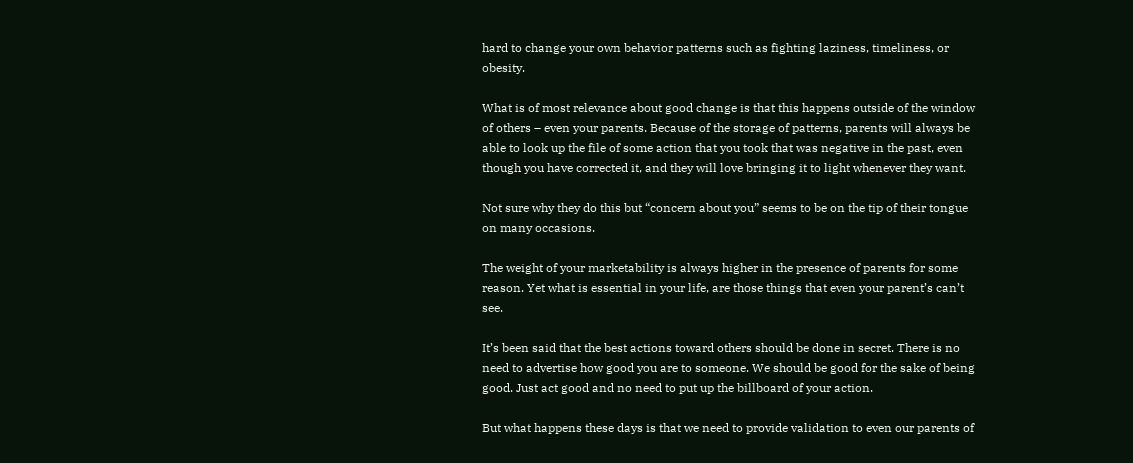hard to change your own behavior patterns such as fighting laziness, timeliness, or obesity.

What is of most relevance about good change is that this happens outside of the window of others – even your parents. Because of the storage of patterns, parents will always be able to look up the file of some action that you took that was negative in the past, even though you have corrected it, and they will love bringing it to light whenever they want.

Not sure why they do this but “concern about you” seems to be on the tip of their tongue on many occasions.

The weight of your marketability is always higher in the presence of parents for some reason. Yet what is essential in your life, are those things that even your parent’s can’t see.

It’s been said that the best actions toward others should be done in secret. There is no need to advertise how good you are to someone. We should be good for the sake of being good. Just act good and no need to put up the billboard of your action.

But what happens these days is that we need to provide validation to even our parents of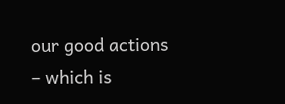our good actions – which is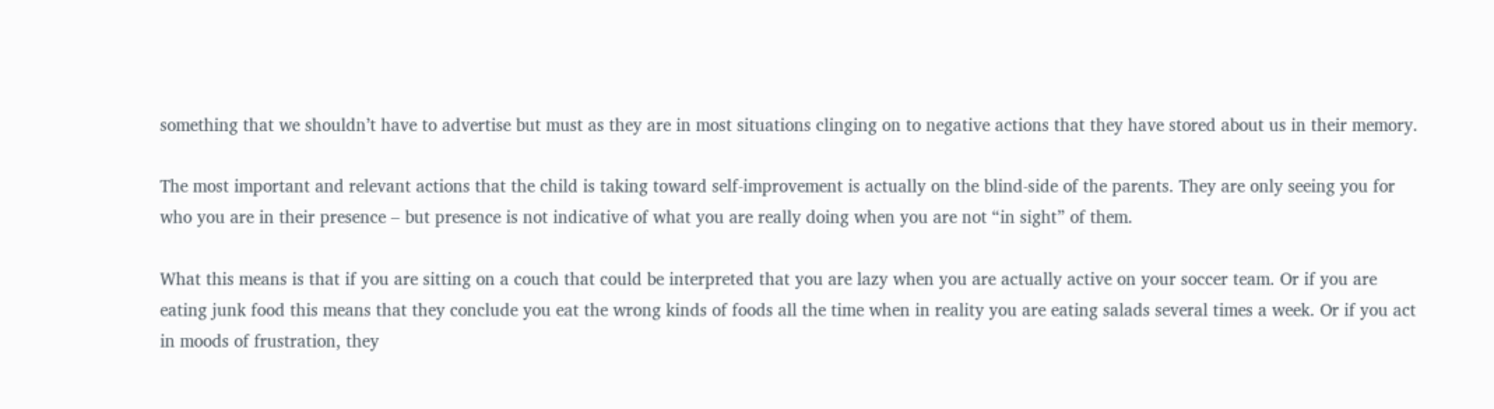something that we shouldn’t have to advertise but must as they are in most situations clinging on to negative actions that they have stored about us in their memory.

The most important and relevant actions that the child is taking toward self-improvement is actually on the blind-side of the parents. They are only seeing you for who you are in their presence – but presence is not indicative of what you are really doing when you are not “in sight” of them.

What this means is that if you are sitting on a couch that could be interpreted that you are lazy when you are actually active on your soccer team. Or if you are eating junk food this means that they conclude you eat the wrong kinds of foods all the time when in reality you are eating salads several times a week. Or if you act in moods of frustration, they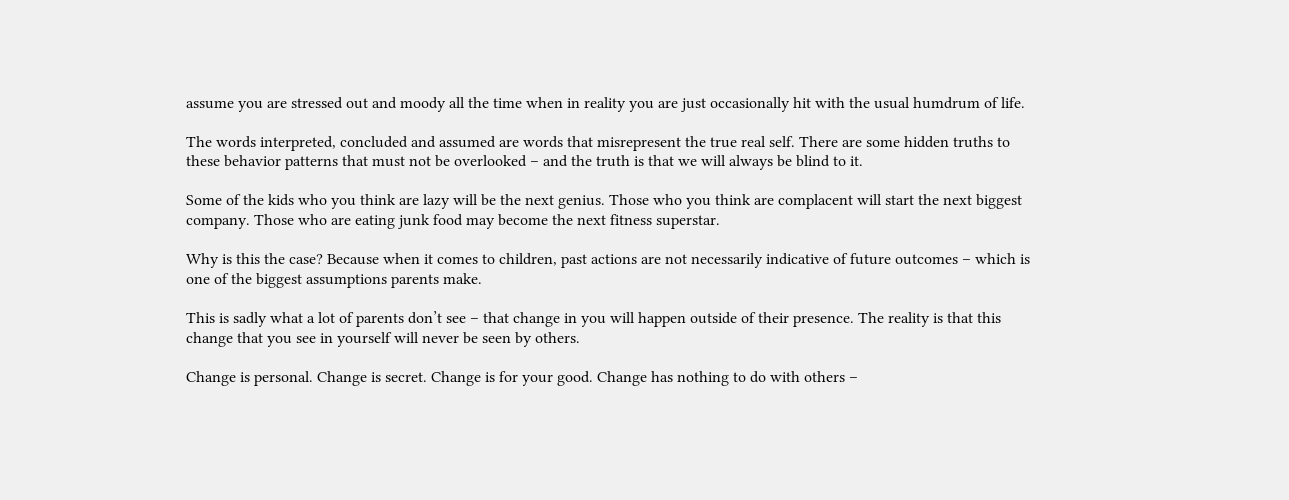assume you are stressed out and moody all the time when in reality you are just occasionally hit with the usual humdrum of life.

The words interpreted, concluded and assumed are words that misrepresent the true real self. There are some hidden truths to these behavior patterns that must not be overlooked – and the truth is that we will always be blind to it.

Some of the kids who you think are lazy will be the next genius. Those who you think are complacent will start the next biggest company. Those who are eating junk food may become the next fitness superstar.

Why is this the case? Because when it comes to children, past actions are not necessarily indicative of future outcomes – which is one of the biggest assumptions parents make.

This is sadly what a lot of parents don’t see – that change in you will happen outside of their presence. The reality is that this change that you see in yourself will never be seen by others.

Change is personal. Change is secret. Change is for your good. Change has nothing to do with others –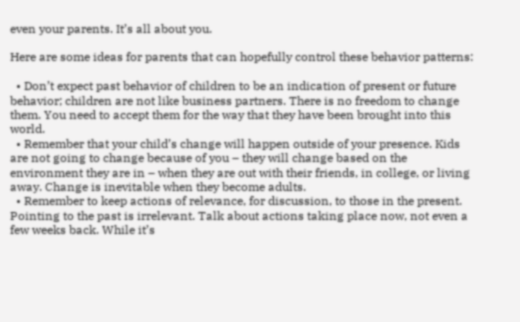even your parents. It’s all about you.

Here are some ideas for parents that can hopefully control these behavior patterns:

  • Don’t expect past behavior of children to be an indication of present or future behavior; children are not like business partners. There is no freedom to change them. You need to accept them for the way that they have been brought into this world.
  • Remember that your child’s change will happen outside of your presence. Kids are not going to change because of you – they will change based on the environment they are in – when they are out with their friends, in college, or living away. Change is inevitable when they become adults.
  • Remember to keep actions of relevance, for discussion, to those in the present. Pointing to the past is irrelevant. Talk about actions taking place now, not even a few weeks back. While it’s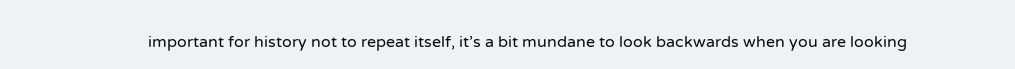important for history not to repeat itself, it’s a bit mundane to look backwards when you are looking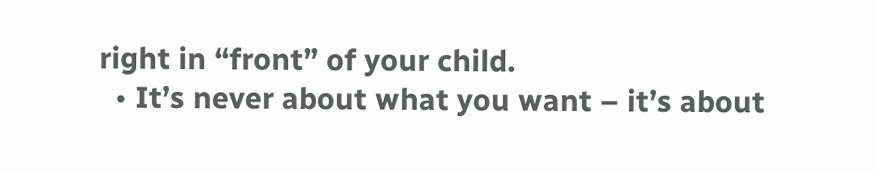right in “front” of your child.
  • It’s never about what you want – it’s about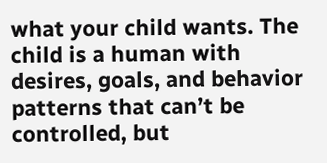what your child wants. The child is a human with desires, goals, and behavior patterns that can’t be controlled, but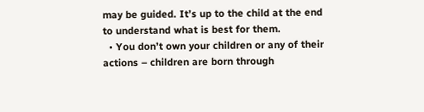may be guided. It’s up to the child at the end to understand what is best for them.
  • You don’t own your children or any of their actions – children are born through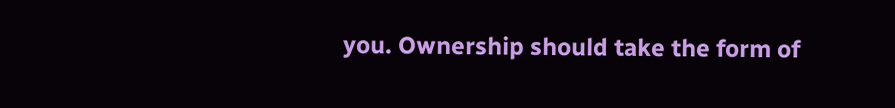you. Ownership should take the form of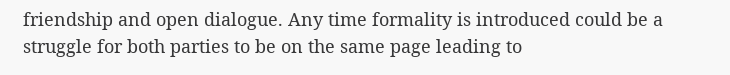friendship and open dialogue. Any time formality is introduced could be a struggle for both parties to be on the same page leading to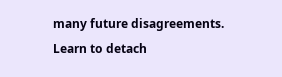many future disagreements. Learn to detach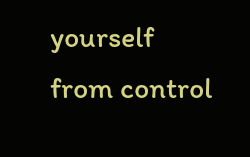yourself from control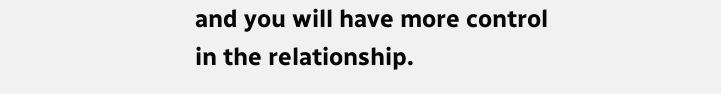and you will have more control in the relationship.